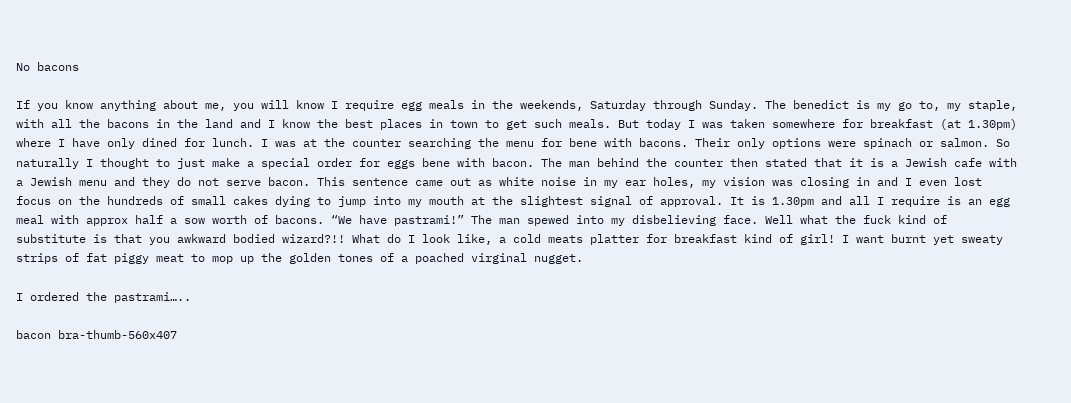No bacons

If you know anything about me, you will know I require egg meals in the weekends, Saturday through Sunday. The benedict is my go to, my staple, with all the bacons in the land and I know the best places in town to get such meals. But today I was taken somewhere for breakfast (at 1.30pm) where I have only dined for lunch. I was at the counter searching the menu for bene with bacons. Their only options were spinach or salmon. So naturally I thought to just make a special order for eggs bene with bacon. The man behind the counter then stated that it is a Jewish cafe with a Jewish menu and they do not serve bacon. This sentence came out as white noise in my ear holes, my vision was closing in and I even lost focus on the hundreds of small cakes dying to jump into my mouth at the slightest signal of approval. It is 1.30pm and all I require is an egg meal with approx half a sow worth of bacons. “We have pastrami!” The man spewed into my disbelieving face. Well what the fuck kind of substitute is that you awkward bodied wizard?!! What do I look like, a cold meats platter for breakfast kind of girl! I want burnt yet sweaty strips of fat piggy meat to mop up the golden tones of a poached virginal nugget.

I ordered the pastrami…..

bacon bra-thumb-560x407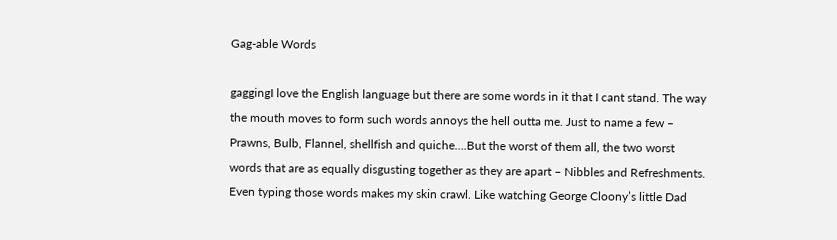Gag-able Words

gaggingI love the English language but there are some words in it that I cant stand. The way the mouth moves to form such words annoys the hell outta me. Just to name a few – Prawns, Bulb, Flannel, shellfish and quiche….But the worst of them all, the two worst words that are as equally disgusting together as they are apart – Nibbles and Refreshments. Even typing those words makes my skin crawl. Like watching George Cloony’s little Dad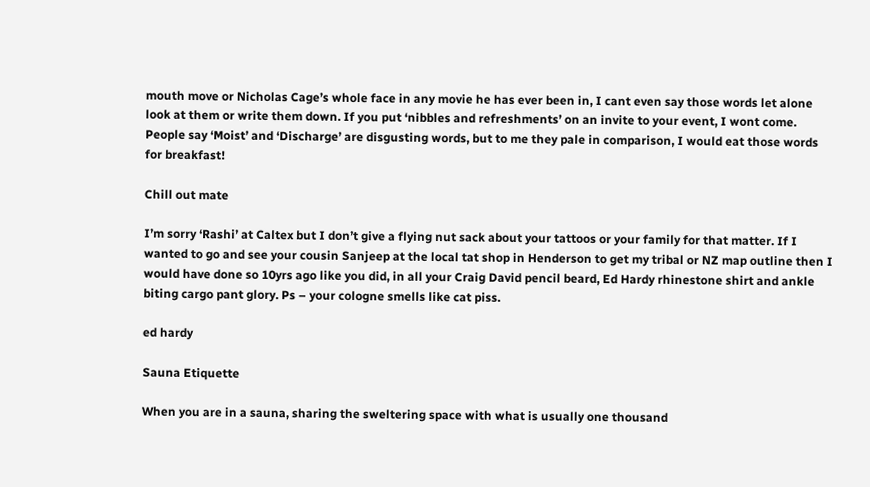mouth move or Nicholas Cage’s whole face in any movie he has ever been in, I cant even say those words let alone look at them or write them down. If you put ‘nibbles and refreshments’ on an invite to your event, I wont come. People say ‘Moist’ and ‘Discharge’ are disgusting words, but to me they pale in comparison, I would eat those words for breakfast!

Chill out mate

I’m sorry ‘Rashi’ at Caltex but I don’t give a flying nut sack about your tattoos or your family for that matter. If I wanted to go and see your cousin Sanjeep at the local tat shop in Henderson to get my tribal or NZ map outline then I would have done so 10yrs ago like you did, in all your Craig David pencil beard, Ed Hardy rhinestone shirt and ankle biting cargo pant glory. Ps – your cologne smells like cat piss.

ed hardy

Sauna Etiquette

When you are in a sauna, sharing the sweltering space with what is usually one thousand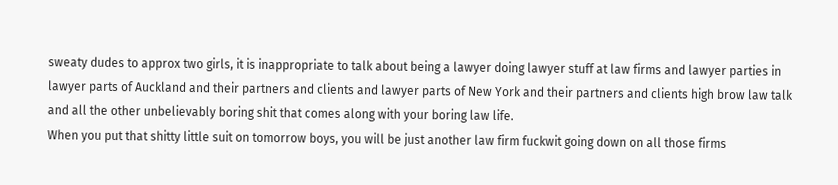sweaty dudes to approx two girls, it is inappropriate to talk about being a lawyer doing lawyer stuff at law firms and lawyer parties in lawyer parts of Auckland and their partners and clients and lawyer parts of New York and their partners and clients high brow law talk and all the other unbelievably boring shit that comes along with your boring law life.
When you put that shitty little suit on tomorrow boys, you will be just another law firm fuckwit going down on all those firms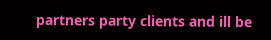partners party clients and ill be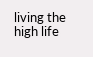living the high life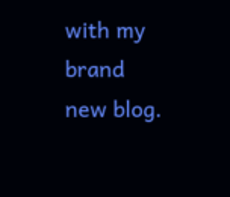with my brand new blog.